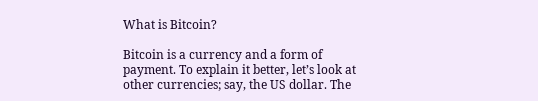What is Bitcoin?

Bitcoin is a currency and a form of payment. To explain it better, let’s look at other currencies; say, the US dollar. The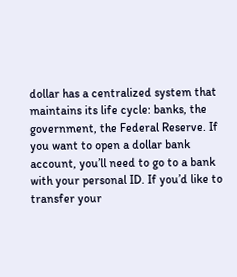dollar has a centralized system that maintains its life cycle: banks, the government, the Federal Reserve. If you want to open a dollar bank account, you’ll need to go to a bank with your personal ID. If you’d like to transfer your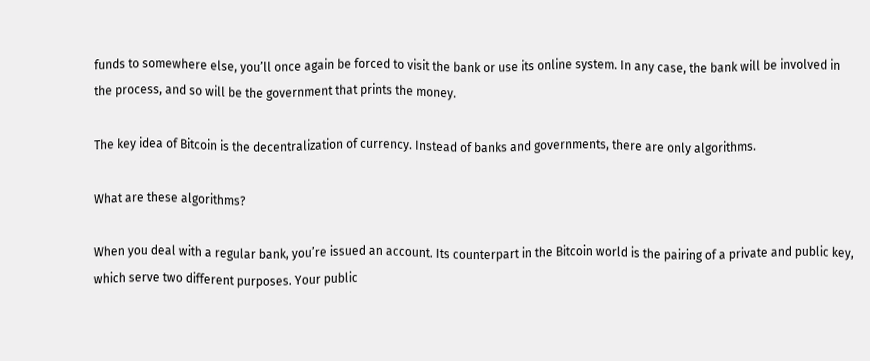funds to somewhere else, you’ll once again be forced to visit the bank or use its online system. In any case, the bank will be involved in the process, and so will be the government that prints the money.

The key idea of Bitcoin is the decentralization of currency. Instead of banks and governments, there are only algorithms.

What are these algorithms?

When you deal with a regular bank, you’re issued an account. Its counterpart in the Bitcoin world is the pairing of a private and public key, which serve two different purposes. Your public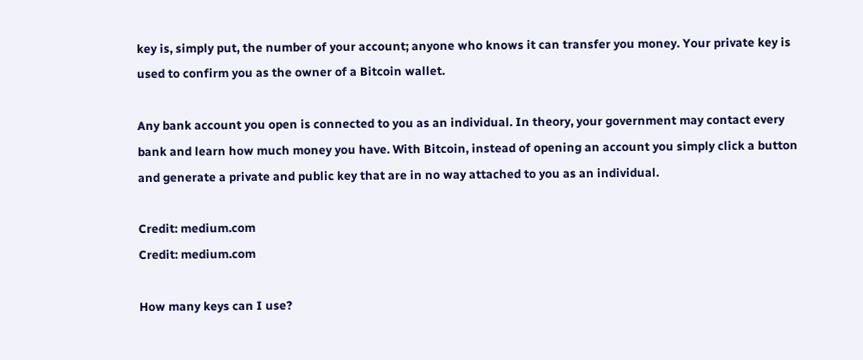key is, simply put, the number of your account; anyone who knows it can transfer you money. Your private key is used to confirm you as the owner of a Bitcoin wallet.

Any bank account you open is connected to you as an individual. In theory, your government may contact every bank and learn how much money you have. With Bitcoin, instead of opening an account you simply click a button and generate a private and public key that are in no way attached to you as an individual.

Credit: medium.com
Credit: medium.com

How many keys can I use?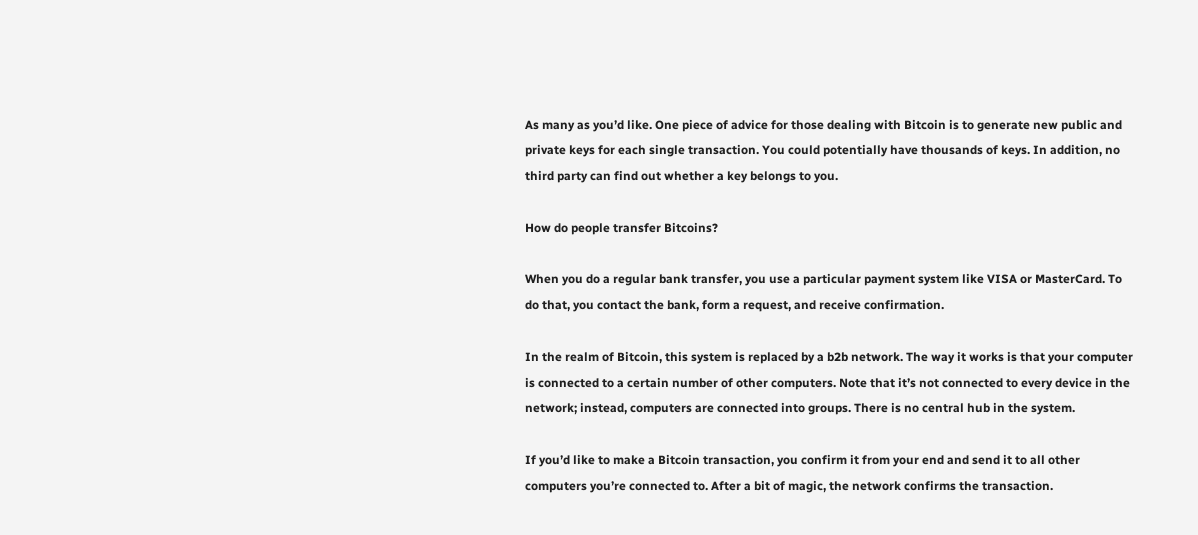As many as you’d like. One piece of advice for those dealing with Bitcoin is to generate new public and private keys for each single transaction. You could potentially have thousands of keys. In addition, no third party can find out whether a key belongs to you.

How do people transfer Bitcoins?

When you do a regular bank transfer, you use a particular payment system like VISA or MasterCard. To do that, you contact the bank, form a request, and receive confirmation.

In the realm of Bitcoin, this system is replaced by a b2b network. The way it works is that your computer is connected to a certain number of other computers. Note that it’s not connected to every device in the network; instead, computers are connected into groups. There is no central hub in the system.

If you’d like to make a Bitcoin transaction, you confirm it from your end and send it to all other computers you’re connected to. After a bit of magic, the network confirms the transaction.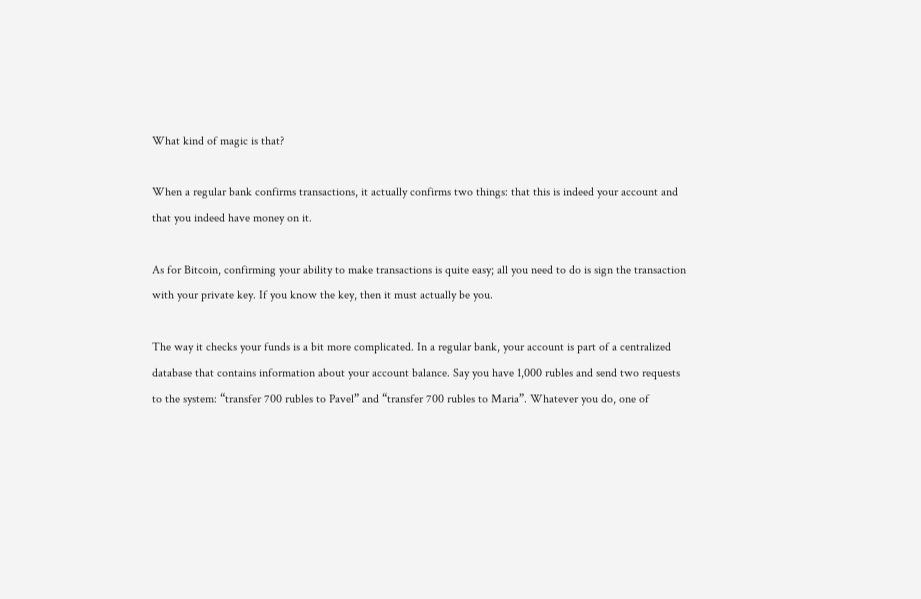What kind of magic is that?

When a regular bank confirms transactions, it actually confirms two things: that this is indeed your account and that you indeed have money on it.

As for Bitcoin, confirming your ability to make transactions is quite easy; all you need to do is sign the transaction with your private key. If you know the key, then it must actually be you.

The way it checks your funds is a bit more complicated. In a regular bank, your account is part of a centralized database that contains information about your account balance. Say you have 1,000 rubles and send two requests to the system: “transfer 700 rubles to Pavel” and “transfer 700 rubles to Maria”. Whatever you do, one of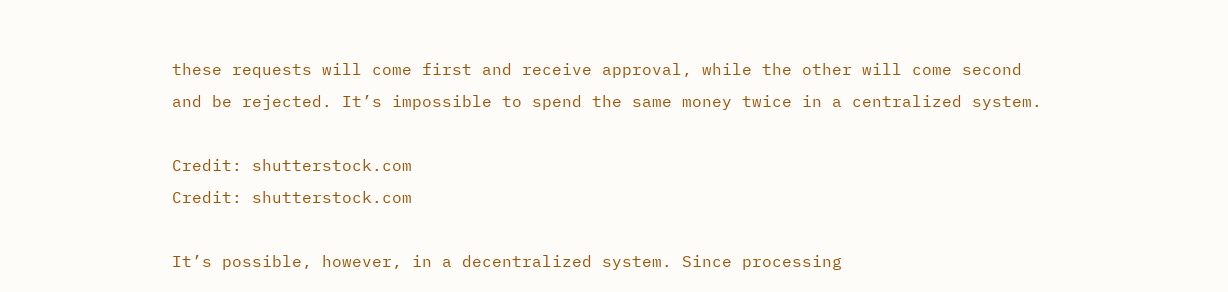these requests will come first and receive approval, while the other will come second and be rejected. It’s impossible to spend the same money twice in a centralized system.

Credit: shutterstock.com
Credit: shutterstock.com

It’s possible, however, in a decentralized system. Since processing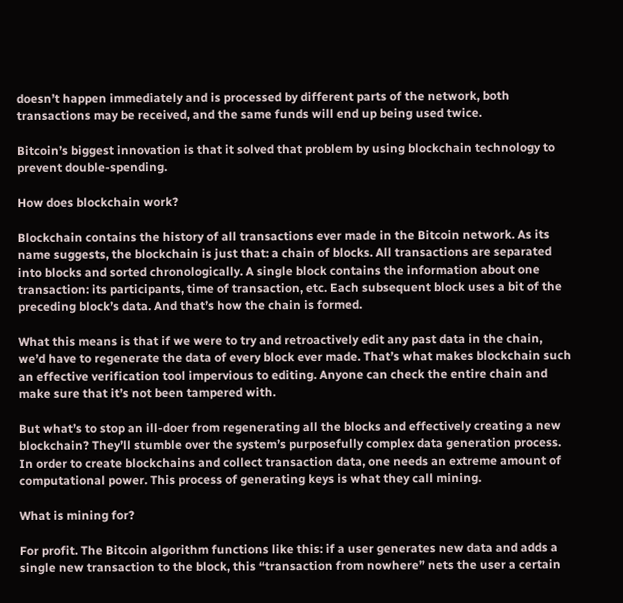doesn’t happen immediately and is processed by different parts of the network, both transactions may be received, and the same funds will end up being used twice.

Bitcoin’s biggest innovation is that it solved that problem by using blockchain technology to prevent double-spending.

How does blockchain work?

Blockchain contains the history of all transactions ever made in the Bitcoin network. As its name suggests, the blockchain is just that: a chain of blocks. All transactions are separated into blocks and sorted chronologically. A single block contains the information about one transaction: its participants, time of transaction, etc. Each subsequent block uses a bit of the preceding block’s data. And that’s how the chain is formed.

What this means is that if we were to try and retroactively edit any past data in the chain, we’d have to regenerate the data of every block ever made. That’s what makes blockchain such an effective verification tool impervious to editing. Anyone can check the entire chain and make sure that it’s not been tampered with.

But what’s to stop an ill-doer from regenerating all the blocks and effectively creating a new blockchain? They’ll stumble over the system’s purposefully complex data generation process. In order to create blockchains and collect transaction data, one needs an extreme amount of computational power. This process of generating keys is what they call mining.

What is mining for?

For profit. The Bitcoin algorithm functions like this: if a user generates new data and adds a single new transaction to the block, this “transaction from nowhere” nets the user a certain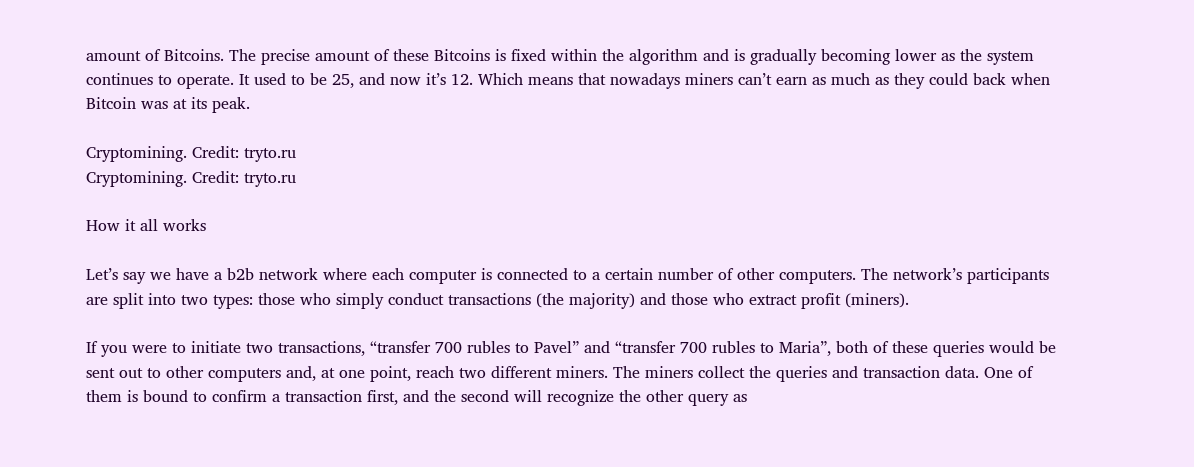amount of Bitcoins. The precise amount of these Bitcoins is fixed within the algorithm and is gradually becoming lower as the system continues to operate. It used to be 25, and now it’s 12. Which means that nowadays miners can’t earn as much as they could back when Bitcoin was at its peak.

Cryptomining. Credit: tryto.ru
Cryptomining. Credit: tryto.ru

How it all works

Let’s say we have a b2b network where each computer is connected to a certain number of other computers. The network’s participants are split into two types: those who simply conduct transactions (the majority) and those who extract profit (miners).

If you were to initiate two transactions, “transfer 700 rubles to Pavel” and “transfer 700 rubles to Maria”, both of these queries would be sent out to other computers and, at one point, reach two different miners. The miners collect the queries and transaction data. One of them is bound to confirm a transaction first, and the second will recognize the other query as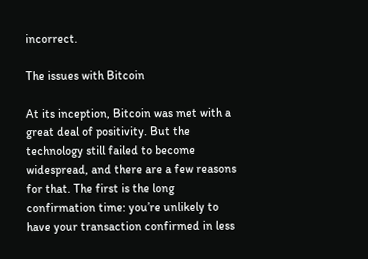incorrect.

The issues with Bitcoin

At its inception, Bitcoin was met with a great deal of positivity. But the technology still failed to become widespread, and there are a few reasons for that. The first is the long confirmation time: you’re unlikely to have your transaction confirmed in less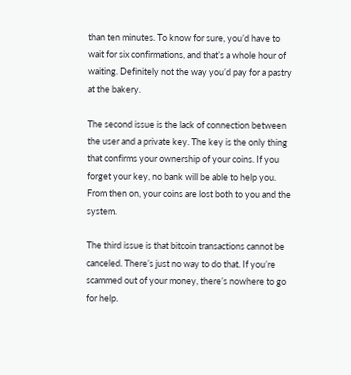than ten minutes. To know for sure, you’d have to wait for six confirmations, and that’s a whole hour of waiting. Definitely not the way you’d pay for a pastry at the bakery.

The second issue is the lack of connection between the user and a private key. The key is the only thing that confirms your ownership of your coins. If you forget your key, no bank will be able to help you. From then on, your coins are lost both to you and the system.

The third issue is that bitcoin transactions cannot be canceled. There’s just no way to do that. If you’re scammed out of your money, there’s nowhere to go for help.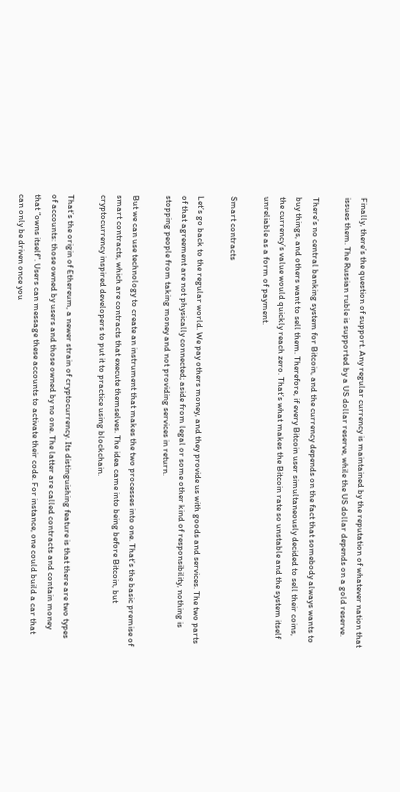Finally, there’s the question of support. Any regular currency is maintained by the reputation of whatever nation that issues them. The Russian ruble is supported by a US dollar reserve, while the US dollar depends on a gold reserve.

There’s no central banking system for Bitcoin, and the currency depends on the fact that somebody always wants to buy things, and others want to sell them. Therefore, if every Bitcoin user simultaneously decided to sell their coins, the currency’s value would quickly reach zero. That’s what makes the Bitcoin rate so unstable and the system itself unreliable as a form of payment.

Smart contracts

Let’s go back to the regular world. We pay others money, and they provide us with goods and services. The two parts of that agreement are not physically connected; aside from legal or some other kind of responsibility, nothing is stopping people from taking money and not providing services in return.

But we can use technology to create an instrument that makes the two processes into one. That’s the basic premise of smart contracts, which are contracts that execute themselves. The idea came into being before Bitcoin, but cryptocurrency inspired developers to put it to practice using blockchain.

That’s the origin of Ethereum, a newer strain of cryptocurrency. Its distinguishing feature is that there are two types of accounts: those owned by users and those owned by no one. The latter are called contracts and contain money that “owns itself”. Users can message these accounts to activate their code. For instance, one could build a car that can only be driven once you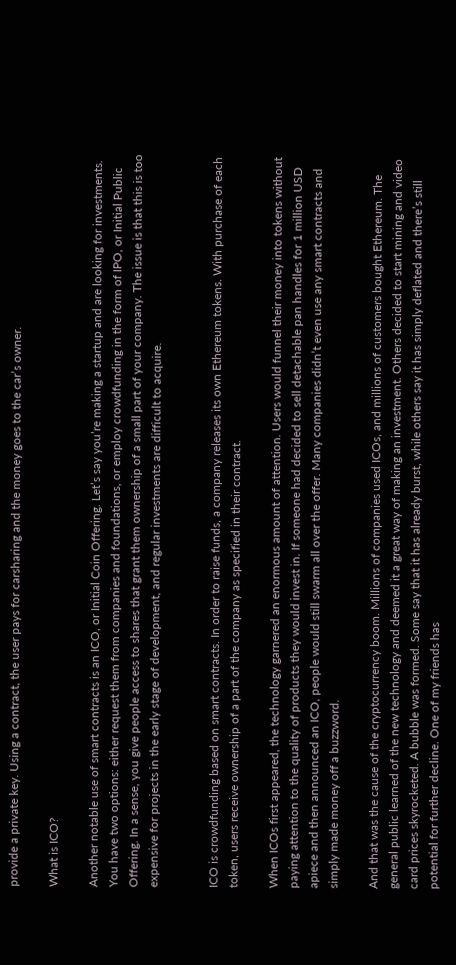provide a private key. Using a contract, the user pays for carsharing and the money goes to the car’s owner.

What is ICO?

Another notable use of smart contracts is an ICO, or Initial Coin Offering. Let’s say you’re making a startup and are looking for investments. You have two options: either request them from companies and foundations, or employ crowdfunding in the form of IPO, or Initial Public Offering. In a sense, you give people access to shares that grant them ownership of a small part of your company. The issue is that this is too expensive for projects in the early stage of development, and regular investments are difficult to acquire.


ICO is crowdfunding based on smart contracts. In order to raise funds, a company releases its own Ethereum tokens. With purchase of each token, users receive ownership of a part of the company as specified in their contract.

When ICOs first appeared, the technology garnered an enormous amount of attention. Users would funnel their money into tokens without paying attention to the quality of products they would invest in. If someone had decided to sell detachable pan handles for 1 million USD apiece and then announced an ICO, people would still swarm all over the offer. Many companies didn’t even use any smart contracts and simply made money off a buzzword.

And that was the cause of the cryptocurrency boom. Millions of companies used ICOs, and millions of customers bought Ethereum. The general public learned of the new technology and deemed it a great way of making an investment. Others decided to start mining and video card prices skyrocketed. A bubble was formed. Some say that it has already burst, while others say it has simply deflated and there’s still potential for further decline. One of my friends has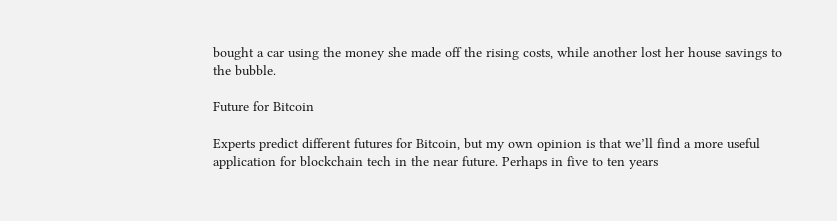bought a car using the money she made off the rising costs, while another lost her house savings to the bubble.

Future for Bitcoin

Experts predict different futures for Bitcoin, but my own opinion is that we’ll find a more useful application for blockchain tech in the near future. Perhaps in five to ten years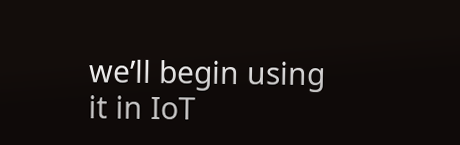we’ll begin using it in IoT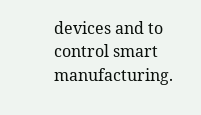devices and to control smart manufacturing.